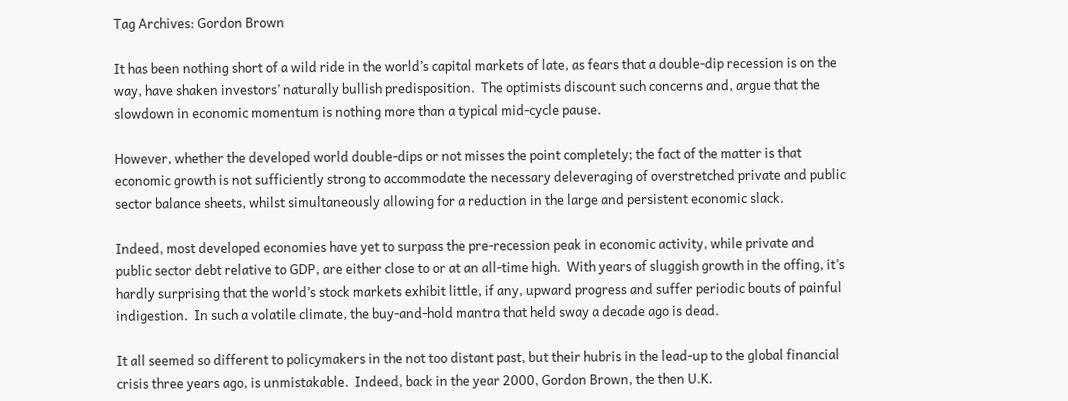Tag Archives: Gordon Brown

It has been nothing short of a wild ride in the world’s capital markets of late, as fears that a double-dip recession is on the way, have shaken investors’ naturally bullish predisposition.  The optimists discount such concerns and, argue that the slowdown in economic momentum is nothing more than a typical mid-cycle pause.

However, whether the developed world double-dips or not misses the point completely; the fact of the matter is that economic growth is not sufficiently strong to accommodate the necessary deleveraging of overstretched private and public sector balance sheets, whilst simultaneously allowing for a reduction in the large and persistent economic slack.

Indeed, most developed economies have yet to surpass the pre-recession peak in economic activity, while private and public sector debt relative to GDP, are either close to or at an all-time high.  With years of sluggish growth in the offing, it’s hardly surprising that the world’s stock markets exhibit little, if any, upward progress and suffer periodic bouts of painful indigestion.  In such a volatile climate, the buy-and-hold mantra that held sway a decade ago is dead.

It all seemed so different to policymakers in the not too distant past, but their hubris in the lead-up to the global financial crisis three years ago, is unmistakable.  Indeed, back in the year 2000, Gordon Brown, the then U.K.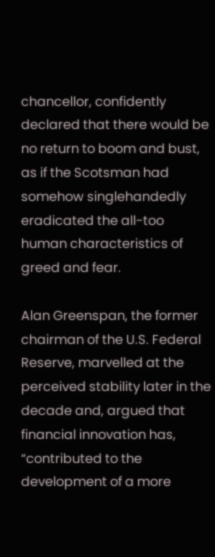chancellor, confidently declared that there would be no return to boom and bust, as if the Scotsman had somehow singlehandedly eradicated the all-too human characteristics of greed and fear.

Alan Greenspan, the former chairman of the U.S. Federal Reserve, marvelled at the perceived stability later in the decade and, argued that financial innovation has, “contributed to the development of a more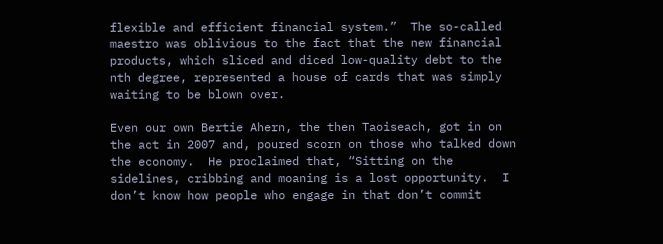flexible and efficient financial system.”  The so-called maestro was oblivious to the fact that the new financial products, which sliced and diced low-quality debt to the nth degree, represented a house of cards that was simply waiting to be blown over.

Even our own Bertie Ahern, the then Taoiseach, got in on the act in 2007 and, poured scorn on those who talked down the economy.  He proclaimed that, “Sitting on the sidelines, cribbing and moaning is a lost opportunity.  I don’t know how people who engage in that don’t commit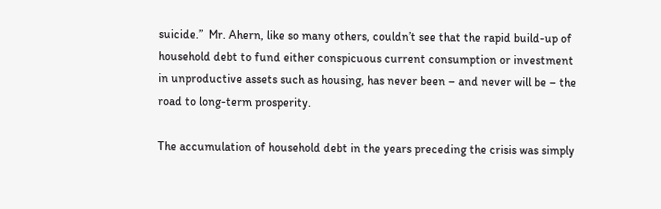suicide.”  Mr. Ahern, like so many others, couldn’t see that the rapid build-up of household debt to fund either conspicuous current consumption or investment in unproductive assets such as housing, has never been – and never will be – the road to long-term prosperity.

The accumulation of household debt in the years preceding the crisis was simply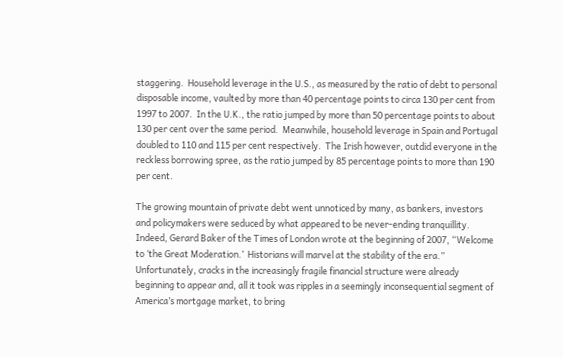staggering.  Household leverage in the U.S., as measured by the ratio of debt to personal disposable income, vaulted by more than 40 percentage points to circa 130 per cent from 1997 to 2007.  In the U.K., the ratio jumped by more than 50 percentage points to about 130 per cent over the same period.  Meanwhile, household leverage in Spain and Portugal doubled to 110 and 115 per cent respectively.  The Irish however, outdid everyone in the reckless borrowing spree, as the ratio jumped by 85 percentage points to more than 190 per cent.

The growing mountain of private debt went unnoticed by many, as bankers, investors and policymakers were seduced by what appeared to be never-ending tranquillity.  Indeed, Gerard Baker of the Times of London wrote at the beginning of 2007, “Welcome to ‘the Great Moderation.’  Historians will marvel at the stability of the era.”  Unfortunately, cracks in the increasingly fragile financial structure were already beginning to appear and, all it took was ripples in a seemingly inconsequential segment of America’s mortgage market, to bring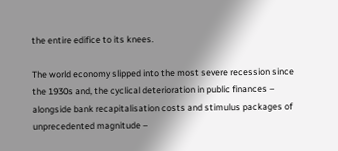the entire edifice to its knees.

The world economy slipped into the most severe recession since the 1930s and, the cyclical deterioration in public finances – alongside bank recapitalisation costs and stimulus packages of unprecedented magnitude –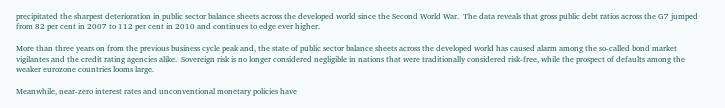precipitated the sharpest deterioration in public sector balance sheets across the developed world since the Second World War.  The data reveals that gross public debt ratios across the G7 jumped from 82 per cent in 2007 to 112 per cent in 2010 and continues to edge ever higher.

More than three years on from the previous business cycle peak and, the state of public sector balance sheets across the developed world has caused alarm among the so-called bond market vigilantes and the credit rating agencies alike.  Sovereign risk is no longer considered negligible in nations that were traditionally considered risk-free, while the prospect of defaults among the weaker eurozone countries looms large.

Meanwhile, near-zero interest rates and unconventional monetary policies have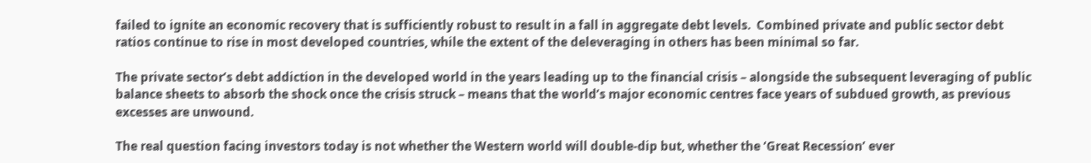failed to ignite an economic recovery that is sufficiently robust to result in a fall in aggregate debt levels.  Combined private and public sector debt ratios continue to rise in most developed countries, while the extent of the deleveraging in others has been minimal so far.

The private sector’s debt addiction in the developed world in the years leading up to the financial crisis – alongside the subsequent leveraging of public balance sheets to absorb the shock once the crisis struck – means that the world’s major economic centres face years of subdued growth, as previous excesses are unwound.

The real question facing investors today is not whether the Western world will double-dip but, whether the ‘Great Recession’ ever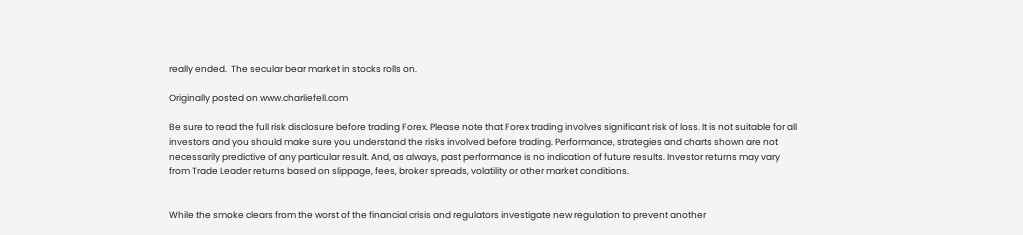really ended.  The secular bear market in stocks rolls on.

Originally posted on www.charliefell.com

Be sure to read the full risk disclosure before trading Forex. Please note that Forex trading involves significant risk of loss. It is not suitable for all investors and you should make sure you understand the risks involved before trading. Performance, strategies and charts shown are not necessarily predictive of any particular result. And, as always, past performance is no indication of future results. Investor returns may vary from Trade Leader returns based on slippage, fees, broker spreads, volatility or other market conditions.


While the smoke clears from the worst of the financial crisis and regulators investigate new regulation to prevent another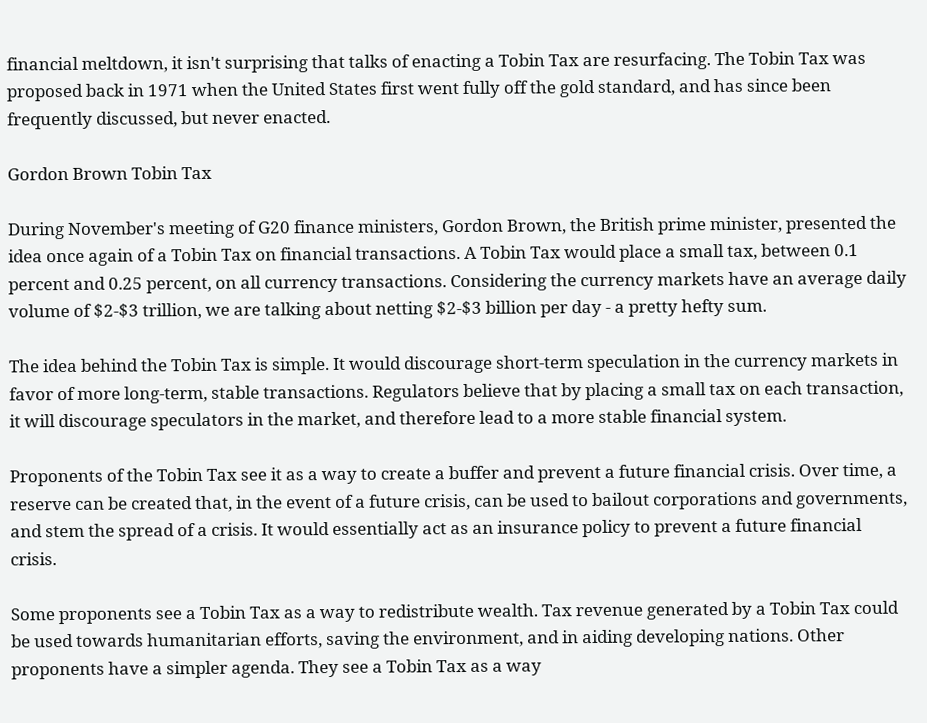financial meltdown, it isn't surprising that talks of enacting a Tobin Tax are resurfacing. The Tobin Tax was proposed back in 1971 when the United States first went fully off the gold standard, and has since been frequently discussed, but never enacted.

Gordon Brown Tobin Tax

During November's meeting of G20 finance ministers, Gordon Brown, the British prime minister, presented the idea once again of a Tobin Tax on financial transactions. A Tobin Tax would place a small tax, between 0.1 percent and 0.25 percent, on all currency transactions. Considering the currency markets have an average daily volume of $2-$3 trillion, we are talking about netting $2-$3 billion per day - a pretty hefty sum.

The idea behind the Tobin Tax is simple. It would discourage short-term speculation in the currency markets in favor of more long-term, stable transactions. Regulators believe that by placing a small tax on each transaction, it will discourage speculators in the market, and therefore lead to a more stable financial system.

Proponents of the Tobin Tax see it as a way to create a buffer and prevent a future financial crisis. Over time, a reserve can be created that, in the event of a future crisis, can be used to bailout corporations and governments, and stem the spread of a crisis. It would essentially act as an insurance policy to prevent a future financial crisis.

Some proponents see a Tobin Tax as a way to redistribute wealth. Tax revenue generated by a Tobin Tax could be used towards humanitarian efforts, saving the environment, and in aiding developing nations. Other proponents have a simpler agenda. They see a Tobin Tax as a way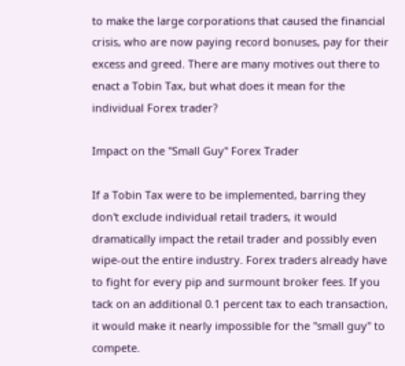to make the large corporations that caused the financial crisis, who are now paying record bonuses, pay for their excess and greed. There are many motives out there to enact a Tobin Tax, but what does it mean for the individual Forex trader?

Impact on the "Small Guy" Forex Trader

If a Tobin Tax were to be implemented, barring they don't exclude individual retail traders, it would dramatically impact the retail trader and possibly even wipe-out the entire industry. Forex traders already have to fight for every pip and surmount broker fees. If you tack on an additional 0.1 percent tax to each transaction, it would make it nearly impossible for the "small guy" to compete.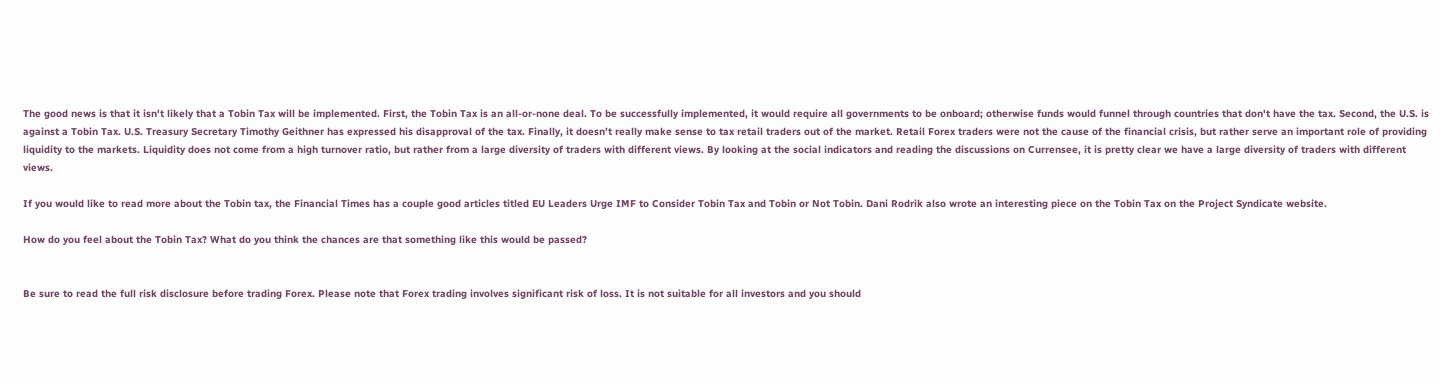The good news is that it isn't likely that a Tobin Tax will be implemented. First, the Tobin Tax is an all-or-none deal. To be successfully implemented, it would require all governments to be onboard; otherwise funds would funnel through countries that don't have the tax. Second, the U.S. is against a Tobin Tax. U.S. Treasury Secretary Timothy Geithner has expressed his disapproval of the tax. Finally, it doesn’t really make sense to tax retail traders out of the market. Retail Forex traders were not the cause of the financial crisis, but rather serve an important role of providing liquidity to the markets. Liquidity does not come from a high turnover ratio, but rather from a large diversity of traders with different views. By looking at the social indicators and reading the discussions on Currensee, it is pretty clear we have a large diversity of traders with different views.

If you would like to read more about the Tobin tax, the Financial Times has a couple good articles titled EU Leaders Urge IMF to Consider Tobin Tax and Tobin or Not Tobin. Dani Rodrik also wrote an interesting piece on the Tobin Tax on the Project Syndicate website.

How do you feel about the Tobin Tax? What do you think the chances are that something like this would be passed?


Be sure to read the full risk disclosure before trading Forex. Please note that Forex trading involves significant risk of loss. It is not suitable for all investors and you should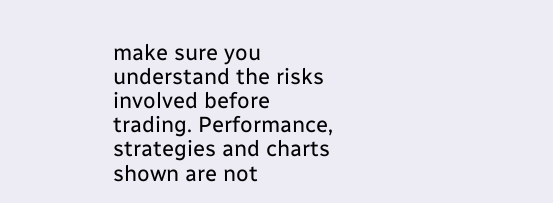make sure you understand the risks involved before trading. Performance, strategies and charts shown are not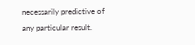necessarily predictive of any particular result.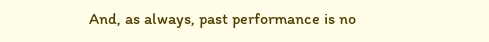And, as always, past performance is no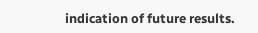indication of future results.